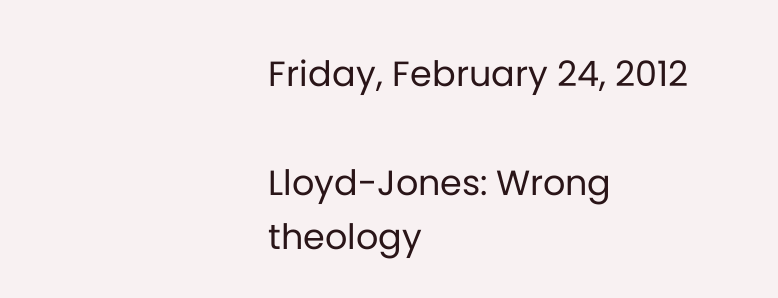Friday, February 24, 2012

Lloyd-Jones: Wrong theology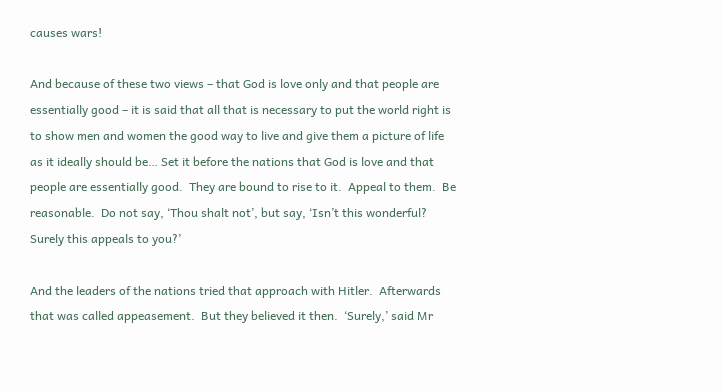causes wars!

And because of these two views – that God is love only and that people are essentially good – it is said that all that is necessary to put the world right is to show men and women the good way to live and give them a picture of life as it ideally should be… Set it before the nations that God is love and that people are essentially good.  They are bound to rise to it.  Appeal to them.  Be reasonable.  Do not say, ‘Thou shalt not’, but say, ‘Isn’t this wonderful?  Surely this appeals to you?’

And the leaders of the nations tried that approach with Hitler.  Afterwards that was called appeasement.  But they believed it then.  ‘Surely,’ said Mr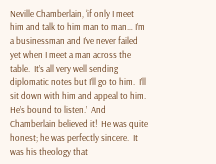Neville Chamberlain, ‘if only I meet him and talk to him man to man… I’m a businessman and I’ve never failed yet when I meet a man across the table.  It’s all very well sending diplomatic notes but I’ll go to him.  I’ll sit down with him and appeal to him.  He’s bound to listen.’  And Chamberlain believed it!  He was quite honest; he was perfectly sincere.  It was his theology that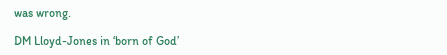was wrong.

DM Lloyd-Jones in ‘born of God’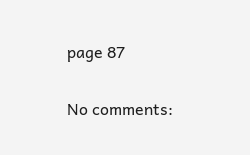page 87

No comments: